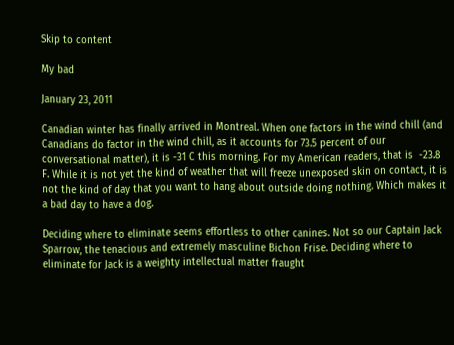Skip to content

My bad

January 23, 2011

Canadian winter has finally arrived in Montreal. When one factors in the wind chill (and Canadians do factor in the wind chill, as it accounts for 73.5 percent of our conversational matter), it is -31 C this morning. For my American readers, that is  -23.8 F. While it is not yet the kind of weather that will freeze unexposed skin on contact, it is not the kind of day that you want to hang about outside doing nothing. Which makes it a bad day to have a dog.

Deciding where to eliminate seems effortless to other canines. Not so our Captain Jack Sparrow, the tenacious and extremely masculine Bichon Frise. Deciding where to eliminate for Jack is a weighty intellectual matter fraught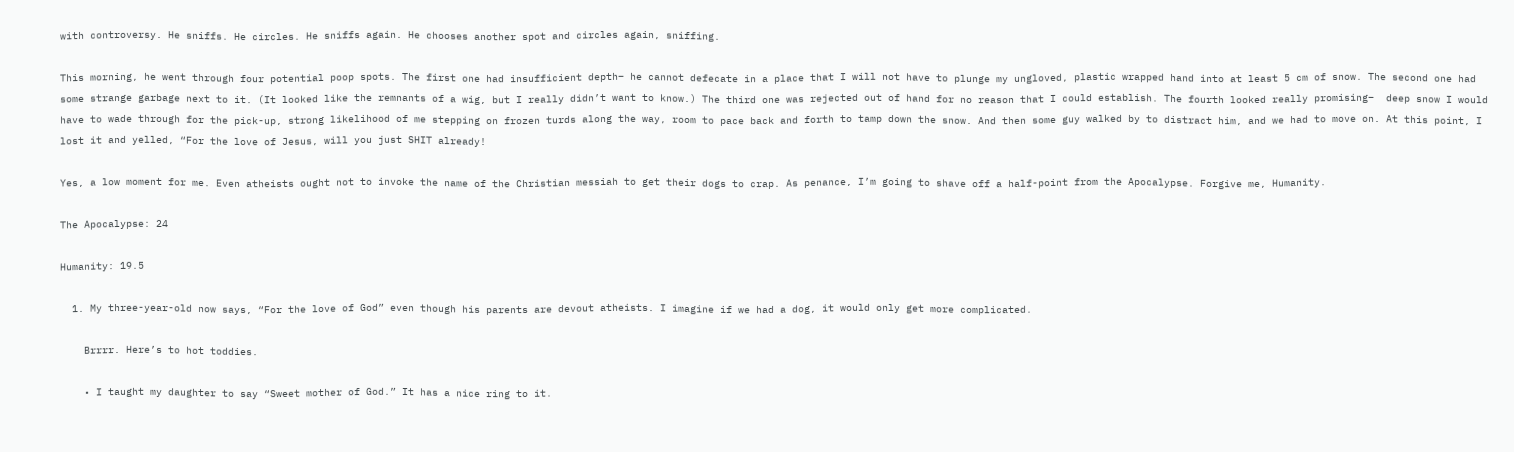with controversy. He sniffs. He circles. He sniffs again. He chooses another spot and circles again, sniffing.

This morning, he went through four potential poop spots. The first one had insufficient depth– he cannot defecate in a place that I will not have to plunge my ungloved, plastic wrapped hand into at least 5 cm of snow. The second one had some strange garbage next to it. (It looked like the remnants of a wig, but I really didn’t want to know.) The third one was rejected out of hand for no reason that I could establish. The fourth looked really promising–  deep snow I would have to wade through for the pick-up, strong likelihood of me stepping on frozen turds along the way, room to pace back and forth to tamp down the snow. And then some guy walked by to distract him, and we had to move on. At this point, I lost it and yelled, “For the love of Jesus, will you just SHIT already!

Yes, a low moment for me. Even atheists ought not to invoke the name of the Christian messiah to get their dogs to crap. As penance, I’m going to shave off a half-point from the Apocalypse. Forgive me, Humanity.

The Apocalypse: 24

Humanity: 19.5

  1. My three-year-old now says, “For the love of God” even though his parents are devout atheists. I imagine if we had a dog, it would only get more complicated.

    Brrrr. Here’s to hot toddies.

    • I taught my daughter to say “Sweet mother of God.” It has a nice ring to it.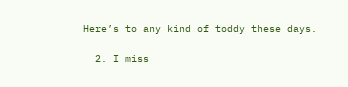Here’s to any kind of toddy these days.

  2. I miss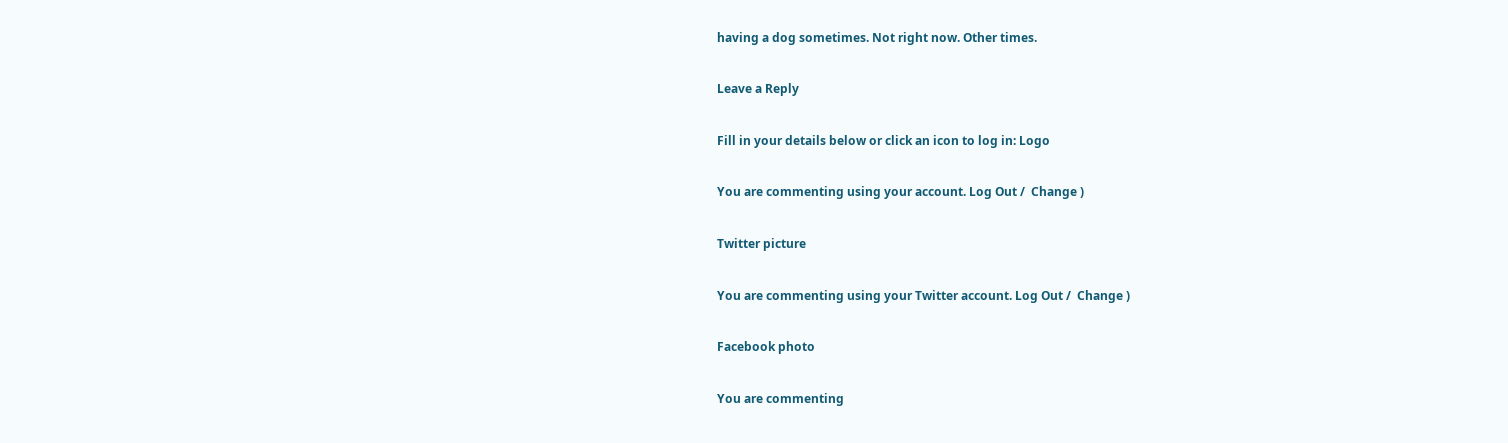having a dog sometimes. Not right now. Other times.

Leave a Reply

Fill in your details below or click an icon to log in: Logo

You are commenting using your account. Log Out /  Change )

Twitter picture

You are commenting using your Twitter account. Log Out /  Change )

Facebook photo

You are commenting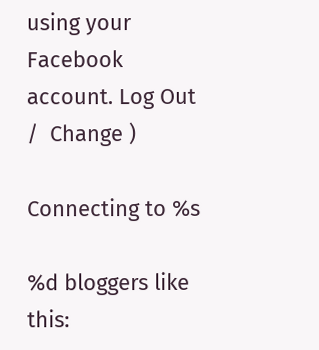using your Facebook account. Log Out /  Change )

Connecting to %s

%d bloggers like this: